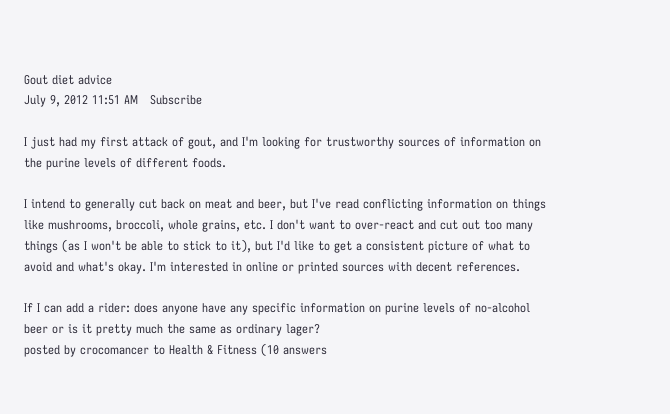Gout diet advice
July 9, 2012 11:51 AM   Subscribe

I just had my first attack of gout, and I'm looking for trustworthy sources of information on the purine levels of different foods.

I intend to generally cut back on meat and beer, but I've read conflicting information on things like mushrooms, broccoli, whole grains, etc. I don't want to over-react and cut out too many things (as I won't be able to stick to it), but I'd like to get a consistent picture of what to avoid and what's okay. I'm interested in online or printed sources with decent references.

If I can add a rider: does anyone have any specific information on purine levels of no-alcohol beer or is it pretty much the same as ordinary lager?
posted by crocomancer to Health & Fitness (10 answers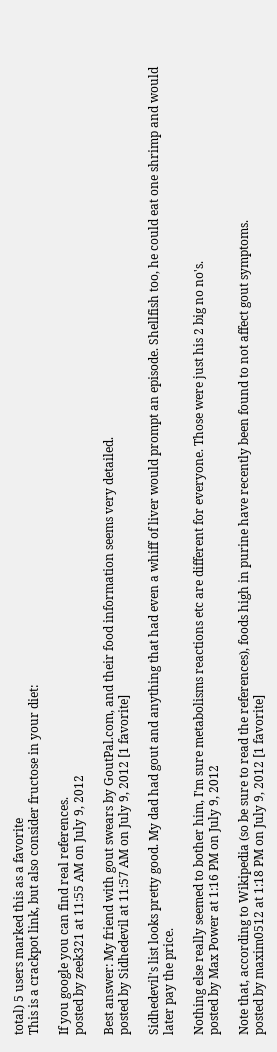total) 5 users marked this as a favorite
This is a crackpot link, but also consider fructose in your diet:

If you google you can find real references.
posted by zeek321 at 11:55 AM on July 9, 2012

Best answer: My friend with gout swears by GoutPal.com, and their food information seems very detailed.
posted by Sidhedevil at 11:57 AM on July 9, 2012 [1 favorite]

Sidhedevil's list looks pretty good. My dad had gout and anything that had even a whiff of liver would prompt an episode. Shellfish too, he could eat one shrimp and would later pay the price.

Nothing else really seemed to bother him, I'm sure metabolisms reactions etc are different for everyone. Those were just his 2 big no no's.
posted by Max Power at 1:16 PM on July 9, 2012

Note that, according to Wikipedia (so be sure to read the references), foods high in purine have recently been found to not affect gout symptoms.
posted by maxim0512 at 1:18 PM on July 9, 2012 [1 favorite]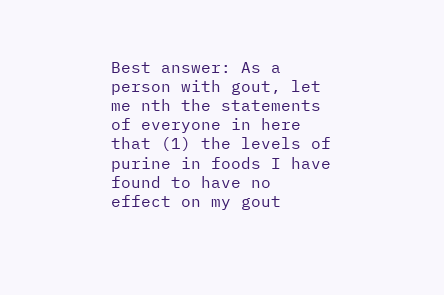Best answer: As a person with gout, let me nth the statements of everyone in here that (1) the levels of purine in foods I have found to have no effect on my gout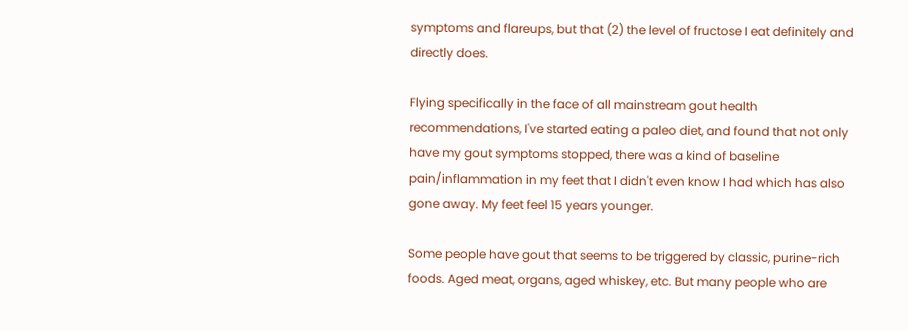symptoms and flareups, but that (2) the level of fructose I eat definitely and directly does.

Flying specifically in the face of all mainstream gout health recommendations, I've started eating a paleo diet, and found that not only have my gout symptoms stopped, there was a kind of baseline pain/inflammation in my feet that I didn't even know I had which has also gone away. My feet feel 15 years younger.

Some people have gout that seems to be triggered by classic, purine-rich foods. Aged meat, organs, aged whiskey, etc. But many people who are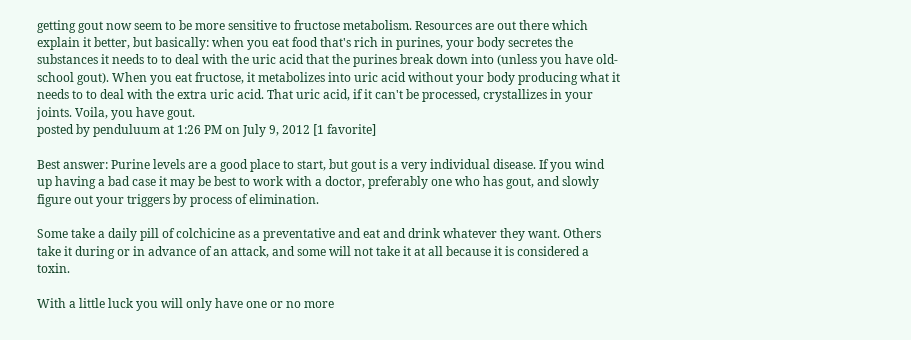getting gout now seem to be more sensitive to fructose metabolism. Resources are out there which explain it better, but basically: when you eat food that's rich in purines, your body secretes the substances it needs to to deal with the uric acid that the purines break down into (unless you have old-school gout). When you eat fructose, it metabolizes into uric acid without your body producing what it needs to to deal with the extra uric acid. That uric acid, if it can't be processed, crystallizes in your joints. Voila, you have gout.
posted by penduluum at 1:26 PM on July 9, 2012 [1 favorite]

Best answer: Purine levels are a good place to start, but gout is a very individual disease. If you wind up having a bad case it may be best to work with a doctor, preferably one who has gout, and slowly figure out your triggers by process of elimination.

Some take a daily pill of colchicine as a preventative and eat and drink whatever they want. Others take it during or in advance of an attack, and some will not take it at all because it is considered a toxin.

With a little luck you will only have one or no more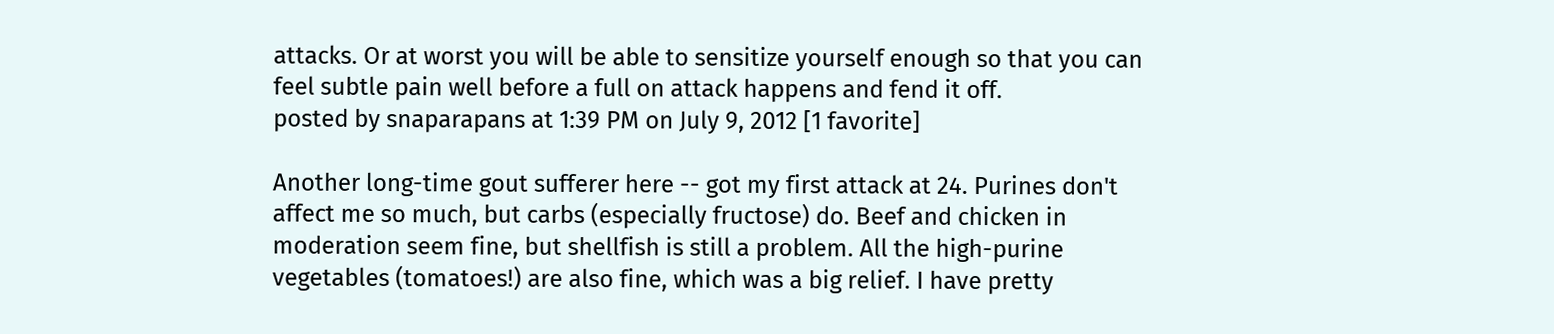attacks. Or at worst you will be able to sensitize yourself enough so that you can feel subtle pain well before a full on attack happens and fend it off.
posted by snaparapans at 1:39 PM on July 9, 2012 [1 favorite]

Another long-time gout sufferer here -- got my first attack at 24. Purines don't affect me so much, but carbs (especially fructose) do. Beef and chicken in moderation seem fine, but shellfish is still a problem. All the high-purine vegetables (tomatoes!) are also fine, which was a big relief. I have pretty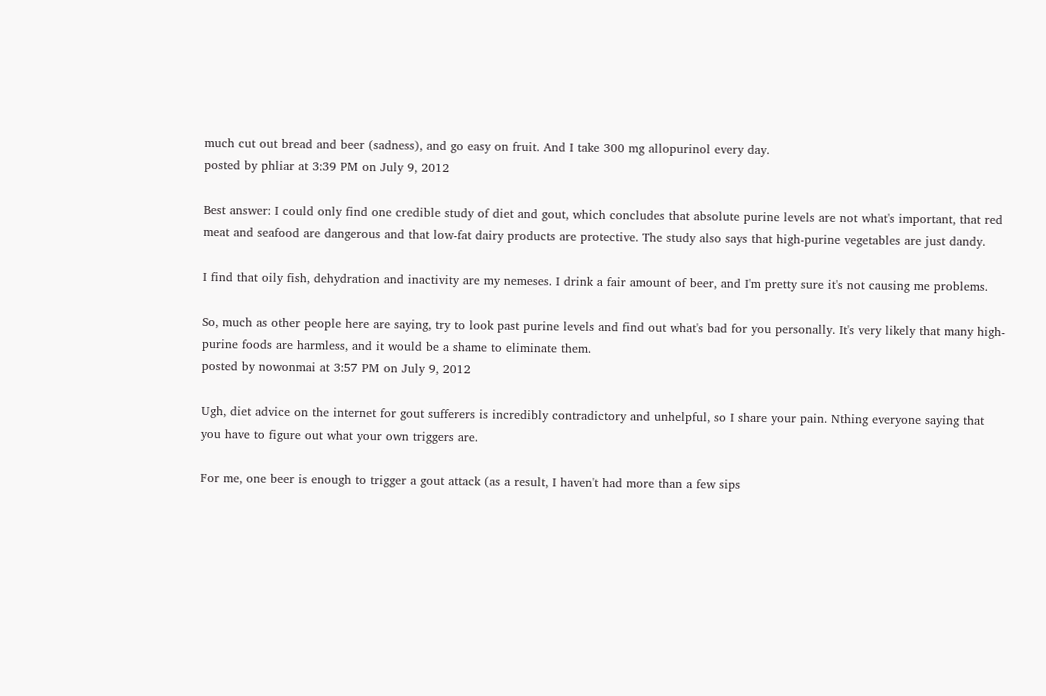much cut out bread and beer (sadness), and go easy on fruit. And I take 300 mg allopurinol every day.
posted by phliar at 3:39 PM on July 9, 2012

Best answer: I could only find one credible study of diet and gout, which concludes that absolute purine levels are not what's important, that red meat and seafood are dangerous and that low-fat dairy products are protective. The study also says that high-purine vegetables are just dandy.

I find that oily fish, dehydration and inactivity are my nemeses. I drink a fair amount of beer, and I'm pretty sure it's not causing me problems.

So, much as other people here are saying, try to look past purine levels and find out what's bad for you personally. It's very likely that many high-purine foods are harmless, and it would be a shame to eliminate them.
posted by nowonmai at 3:57 PM on July 9, 2012

Ugh, diet advice on the internet for gout sufferers is incredibly contradictory and unhelpful, so I share your pain. Nthing everyone saying that you have to figure out what your own triggers are.

For me, one beer is enough to trigger a gout attack (as a result, I haven't had more than a few sips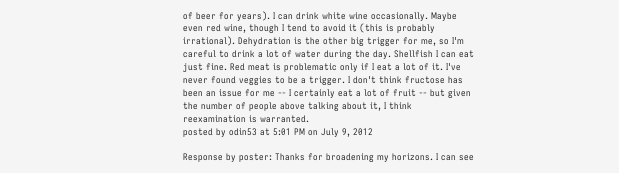of beer for years). I can drink white wine occasionally. Maybe even red wine, though I tend to avoid it (this is probably irrational). Dehydration is the other big trigger for me, so I'm careful to drink a lot of water during the day. Shellfish I can eat just fine. Red meat is problematic only if I eat a lot of it. I've never found veggies to be a trigger. I don't think fructose has been an issue for me -- I certainly eat a lot of fruit -- but given the number of people above talking about it, I think reexamination is warranted.
posted by odin53 at 5:01 PM on July 9, 2012

Response by poster: Thanks for broadening my horizons. I can see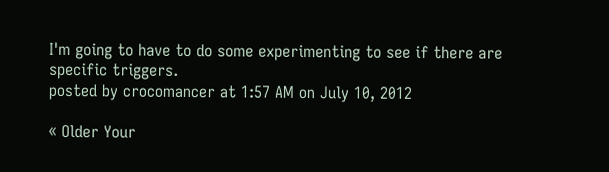I'm going to have to do some experimenting to see if there are specific triggers.
posted by crocomancer at 1:57 AM on July 10, 2012

« Older Your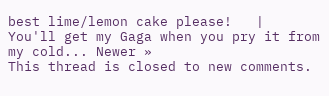best lime/lemon cake please!   |   You'll get my Gaga when you pry it from my cold... Newer »
This thread is closed to new comments.